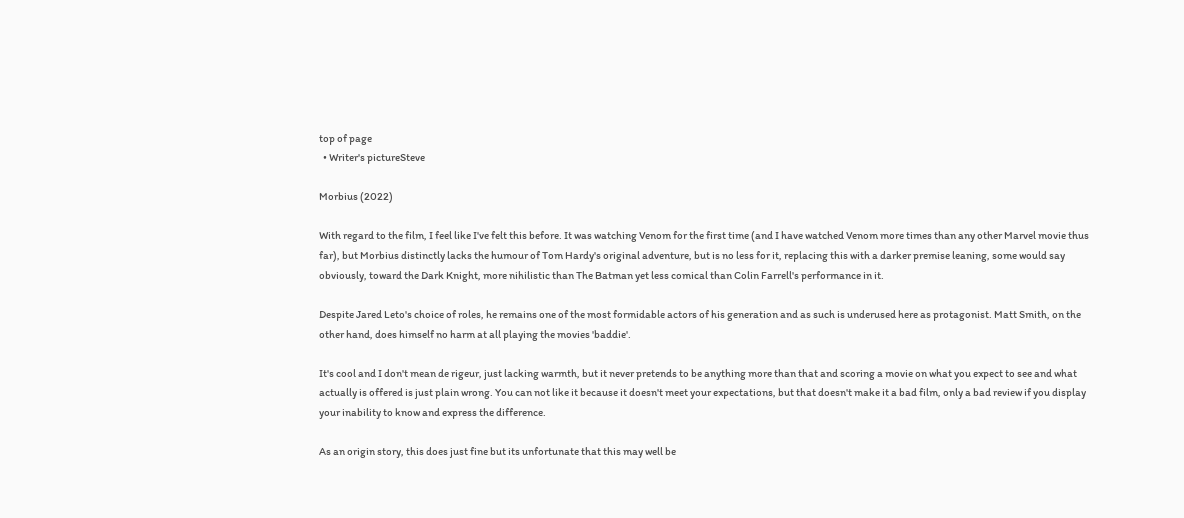top of page
  • Writer's pictureSteve

Morbius (2022)

With regard to the film, I feel like I've felt this before. It was watching Venom for the first time (and I have watched Venom more times than any other Marvel movie thus far), but Morbius distinctly lacks the humour of Tom Hardy's original adventure, but is no less for it, replacing this with a darker premise leaning, some would say obviously, toward the Dark Knight, more nihilistic than The Batman yet less comical than Colin Farrell's performance in it.

Despite Jared Leto's choice of roles, he remains one of the most formidable actors of his generation and as such is underused here as protagonist. Matt Smith, on the other hand, does himself no harm at all playing the movies 'baddie'.

It's cool and I don't mean de rigeur, just lacking warmth, but it never pretends to be anything more than that and scoring a movie on what you expect to see and what actually is offered is just plain wrong. You can not like it because it doesn't meet your expectations, but that doesn't make it a bad film, only a bad review if you display your inability to know and express the difference.

As an origin story, this does just fine but its unfortunate that this may well be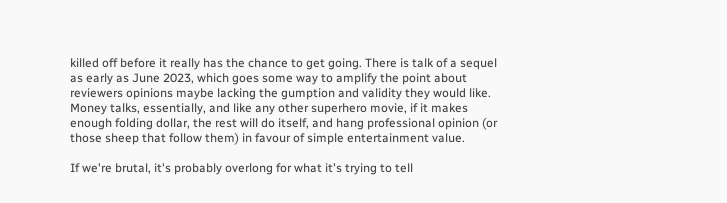killed off before it really has the chance to get going. There is talk of a sequel as early as June 2023, which goes some way to amplify the point about reviewers opinions maybe lacking the gumption and validity they would like. Money talks, essentially, and like any other superhero movie, if it makes enough folding dollar, the rest will do itself, and hang professional opinion (or those sheep that follow them) in favour of simple entertainment value.

If we're brutal, it's probably overlong for what it's trying to tell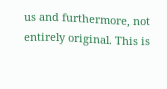us and furthermore, not entirely original. This is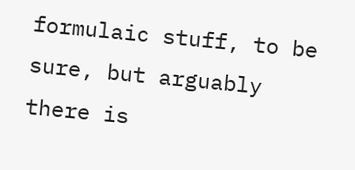formulaic stuff, to be sure, but arguably there is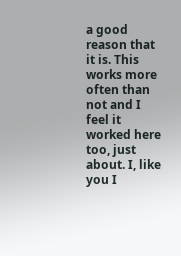a good reason that it is. This works more often than not and I feel it worked here too, just about. I, like you I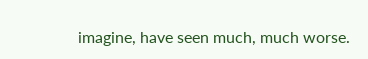imagine, have seen much, much worse.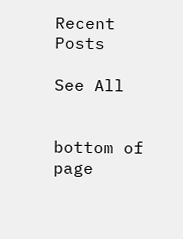Recent Posts

See All


bottom of page